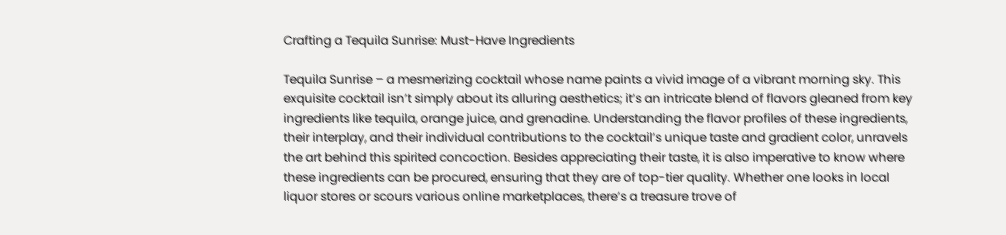Crafting a Tequila Sunrise: Must-Have Ingredients

Tequila Sunrise – a mesmerizing cocktail whose name paints a vivid image of a vibrant morning sky. This exquisite cocktail isn’t simply about its alluring aesthetics; it’s an intricate blend of flavors gleaned from key ingredients like tequila, orange juice, and grenadine. Understanding the flavor profiles of these ingredients, their interplay, and their individual contributions to the cocktail’s unique taste and gradient color, unravels the art behind this spirited concoction. Besides appreciating their taste, it is also imperative to know where these ingredients can be procured, ensuring that they are of top-tier quality. Whether one looks in local liquor stores or scours various online marketplaces, there’s a treasure trove of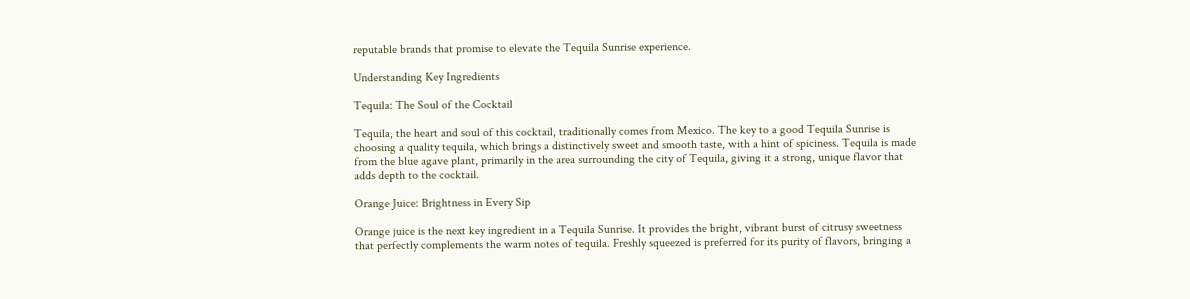reputable brands that promise to elevate the Tequila Sunrise experience.

Understanding Key Ingredients

Tequila: The Soul of the Cocktail

Tequila, the heart and soul of this cocktail, traditionally comes from Mexico. The key to a good Tequila Sunrise is choosing a quality tequila, which brings a distinctively sweet and smooth taste, with a hint of spiciness. Tequila is made from the blue agave plant, primarily in the area surrounding the city of Tequila, giving it a strong, unique flavor that adds depth to the cocktail.

Orange Juice: Brightness in Every Sip

Orange juice is the next key ingredient in a Tequila Sunrise. It provides the bright, vibrant burst of citrusy sweetness that perfectly complements the warm notes of tequila. Freshly squeezed is preferred for its purity of flavors, bringing a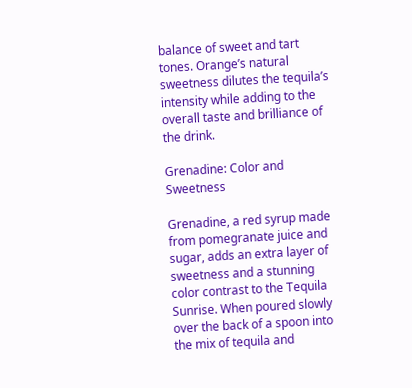balance of sweet and tart tones. Orange’s natural sweetness dilutes the tequila’s intensity while adding to the overall taste and brilliance of the drink.

Grenadine: Color and Sweetness

Grenadine, a red syrup made from pomegranate juice and sugar, adds an extra layer of sweetness and a stunning color contrast to the Tequila Sunrise. When poured slowly over the back of a spoon into the mix of tequila and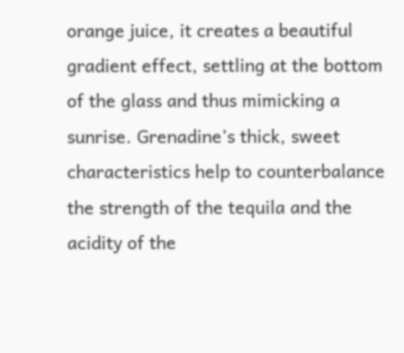orange juice, it creates a beautiful gradient effect, settling at the bottom of the glass and thus mimicking a sunrise. Grenadine’s thick, sweet characteristics help to counterbalance the strength of the tequila and the acidity of the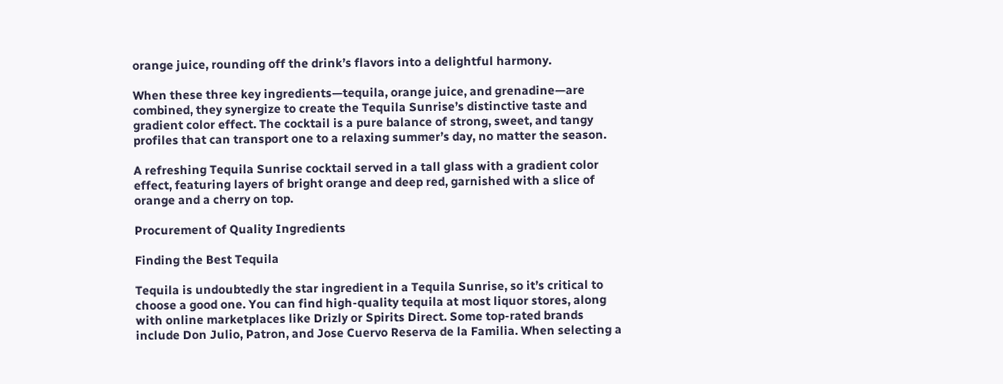orange juice, rounding off the drink’s flavors into a delightful harmony.

When these three key ingredients—tequila, orange juice, and grenadine—are combined, they synergize to create the Tequila Sunrise’s distinctive taste and gradient color effect. The cocktail is a pure balance of strong, sweet, and tangy profiles that can transport one to a relaxing summer’s day, no matter the season.

A refreshing Tequila Sunrise cocktail served in a tall glass with a gradient color effect, featuring layers of bright orange and deep red, garnished with a slice of orange and a cherry on top.

Procurement of Quality Ingredients

Finding the Best Tequila

Tequila is undoubtedly the star ingredient in a Tequila Sunrise, so it’s critical to choose a good one. You can find high-quality tequila at most liquor stores, along with online marketplaces like Drizly or Spirits Direct. Some top-rated brands include Don Julio, Patron, and Jose Cuervo Reserva de la Familia. When selecting a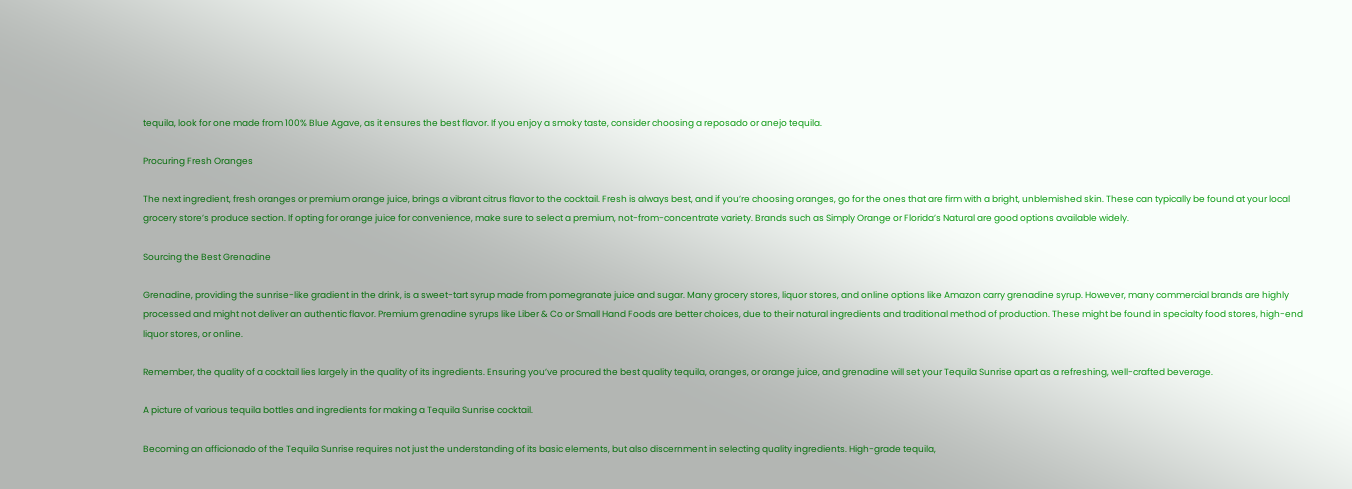tequila, look for one made from 100% Blue Agave, as it ensures the best flavor. If you enjoy a smoky taste, consider choosing a reposado or anejo tequila.

Procuring Fresh Oranges

The next ingredient, fresh oranges or premium orange juice, brings a vibrant citrus flavor to the cocktail. Fresh is always best, and if you’re choosing oranges, go for the ones that are firm with a bright, unblemished skin. These can typically be found at your local grocery store’s produce section. If opting for orange juice for convenience, make sure to select a premium, not-from-concentrate variety. Brands such as Simply Orange or Florida’s Natural are good options available widely.

Sourcing the Best Grenadine

Grenadine, providing the sunrise-like gradient in the drink, is a sweet-tart syrup made from pomegranate juice and sugar. Many grocery stores, liquor stores, and online options like Amazon carry grenadine syrup. However, many commercial brands are highly processed and might not deliver an authentic flavor. Premium grenadine syrups like Liber & Co or Small Hand Foods are better choices, due to their natural ingredients and traditional method of production. These might be found in specialty food stores, high-end liquor stores, or online.

Remember, the quality of a cocktail lies largely in the quality of its ingredients. Ensuring you’ve procured the best quality tequila, oranges, or orange juice, and grenadine will set your Tequila Sunrise apart as a refreshing, well-crafted beverage.

A picture of various tequila bottles and ingredients for making a Tequila Sunrise cocktail.

Becoming an afficionado of the Tequila Sunrise requires not just the understanding of its basic elements, but also discernment in selecting quality ingredients. High-grade tequila,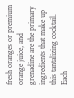fresh oranges or premium orange juice, and grenadine are the primary ingredients that make up this tantalizing cocktail. Each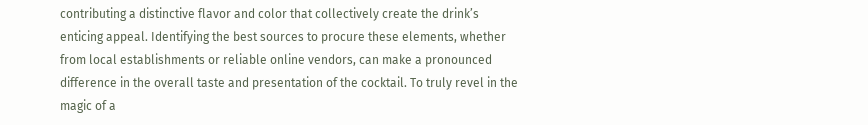contributing a distinctive flavor and color that collectively create the drink’s enticing appeal. Identifying the best sources to procure these elements, whether from local establishments or reliable online vendors, can make a pronounced difference in the overall taste and presentation of the cocktail. To truly revel in the magic of a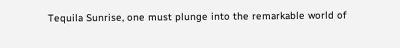Tequila Sunrise, one must plunge into the remarkable world of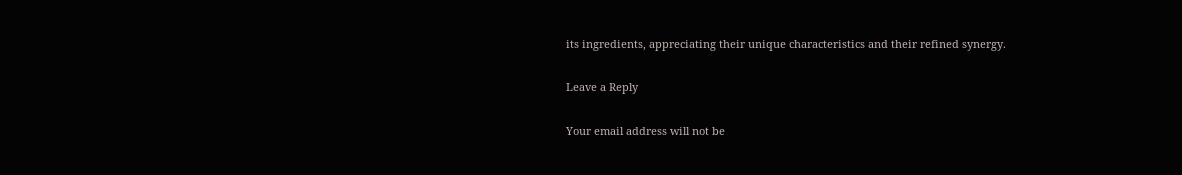its ingredients, appreciating their unique characteristics and their refined synergy.

Leave a Reply

Your email address will not be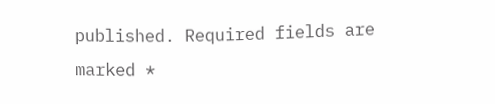published. Required fields are marked *